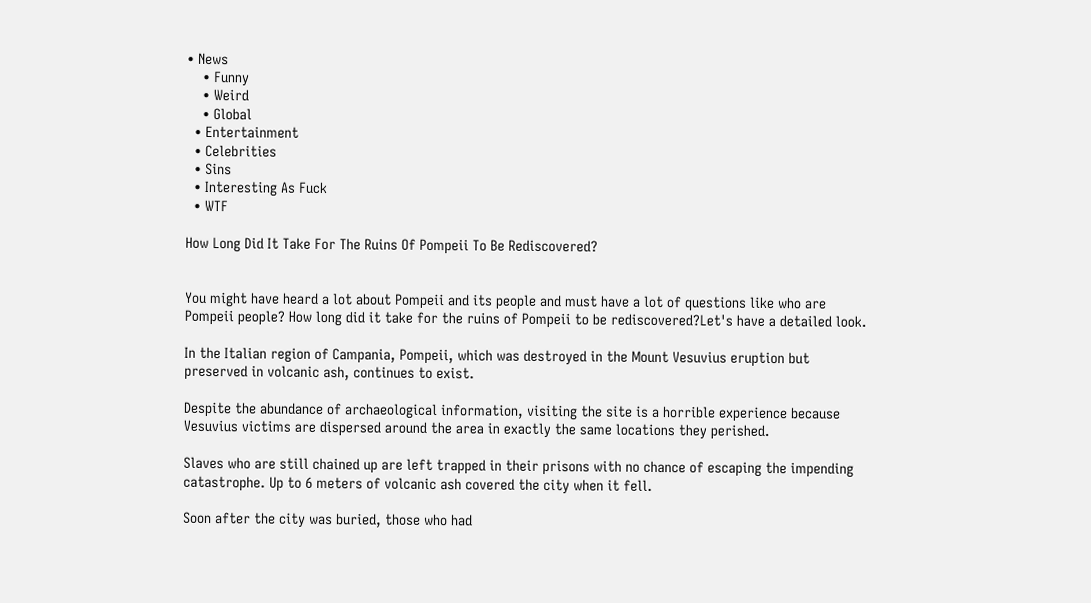• News
    • Funny
    • Weird
    • Global
  • Entertainment
  • Celebrities
  • Sins
  • Interesting As Fuck
  • WTF

How Long Did It Take For The Ruins Of Pompeii To Be Rediscovered?


You might have heard a lot about Pompeii and its people and must have a lot of questions like who are Pompeii people? How long did it take for the ruins of Pompeii to be rediscovered?Let's have a detailed look.

In the Italian region of Campania, Pompeii, which was destroyed in the Mount Vesuvius eruption but preserved in volcanic ash, continues to exist.

Despite the abundance of archaeological information, visiting the site is a horrible experience because Vesuvius victims are dispersed around the area in exactly the same locations they perished.

Slaves who are still chained up are left trapped in their prisons with no chance of escaping the impending catastrophe. Up to 6 meters of volcanic ash covered the city when it fell.

Soon after the city was buried, those who had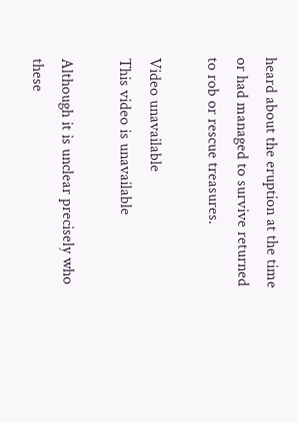heard about the eruption at the time or had managed to survive returned to rob or rescue treasures.

Video unavailable
This video is unavailable

Although it is unclear precisely who these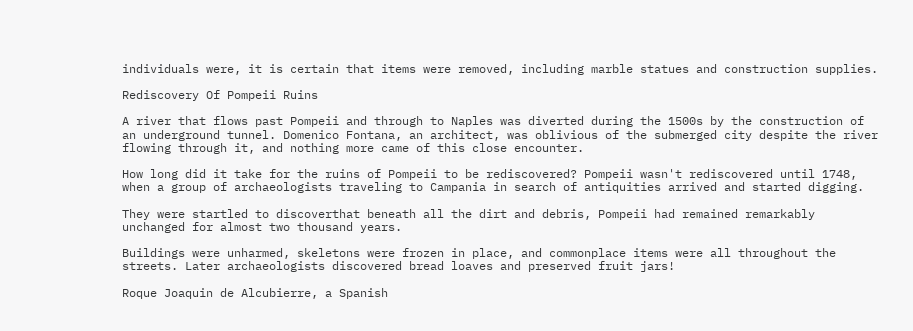individuals were, it is certain that items were removed, including marble statues and construction supplies.

Rediscovery Of Pompeii Ruins

A river that flows past Pompeii and through to Naples was diverted during the 1500s by the construction of an underground tunnel. Domenico Fontana, an architect, was oblivious of the submerged city despite the river flowing through it, and nothing more came of this close encounter.

How long did it take for the ruins of Pompeii to be rediscovered? Pompeii wasn't rediscovered until 1748, when a group of archaeologists traveling to Campania in search of antiquities arrived and started digging.

They were startled to discoverthat beneath all the dirt and debris, Pompeii had remained remarkably unchanged for almost two thousand years.

Buildings were unharmed, skeletons were frozen in place, and commonplace items were all throughout the streets. Later archaeologists discovered bread loaves and preserved fruit jars!

Roque Joaquin de Alcubierre, a Spanish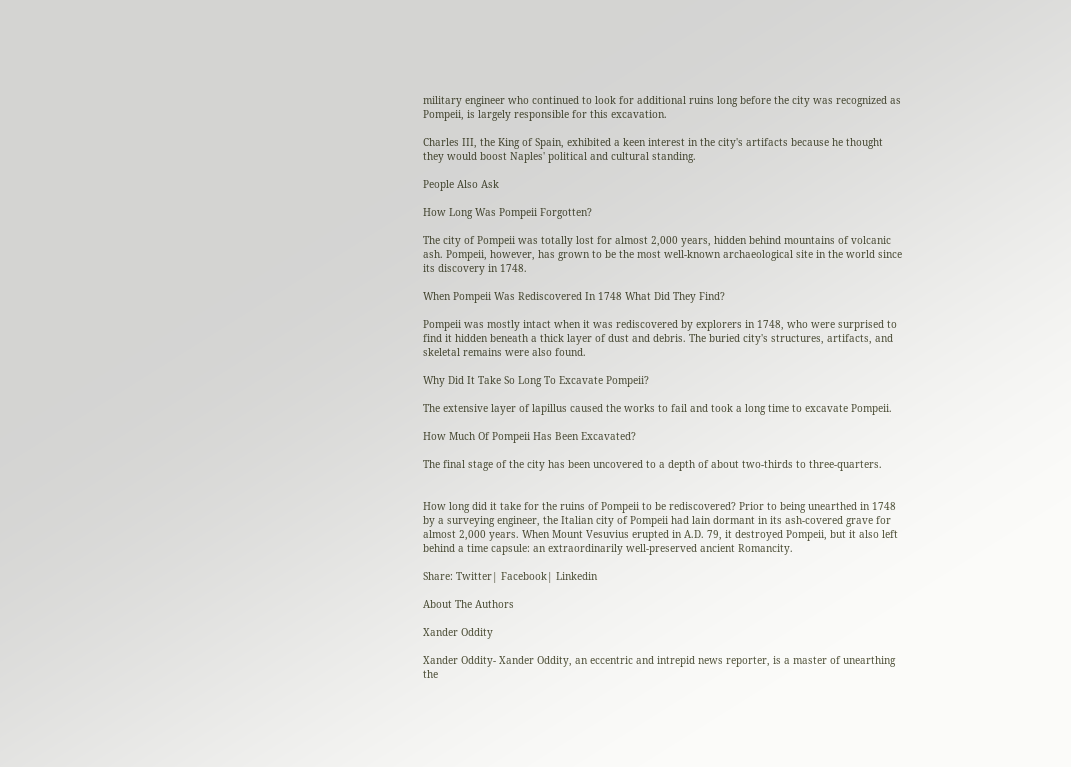military engineer who continued to look for additional ruins long before the city was recognized as Pompeii, is largely responsible for this excavation.

Charles III, the King of Spain, exhibited a keen interest in the city's artifacts because he thought they would boost Naples' political and cultural standing.

People Also Ask

How Long Was Pompeii Forgotten?

The city of Pompeii was totally lost for almost 2,000 years, hidden behind mountains of volcanic ash. Pompeii, however, has grown to be the most well-known archaeological site in the world since its discovery in 1748.

When Pompeii Was Rediscovered In 1748 What Did They Find?

Pompeii was mostly intact when it was rediscovered by explorers in 1748, who were surprised to find it hidden beneath a thick layer of dust and debris. The buried city's structures, artifacts, and skeletal remains were also found.

Why Did It Take So Long To Excavate Pompeii?

The extensive layer of lapillus caused the works to fail and took a long time to excavate Pompeii.

How Much Of Pompeii Has Been Excavated?

The final stage of the city has been uncovered to a depth of about two-thirds to three-quarters.


How long did it take for the ruins of Pompeii to be rediscovered? Prior to being unearthed in 1748 by a surveying engineer, the Italian city of Pompeii had lain dormant in its ash-covered grave for almost 2,000 years. When Mount Vesuvius erupted in A.D. 79, it destroyed Pompeii, but it also left behind a time capsule: an extraordinarily well-preserved ancient Romancity.

Share: Twitter| Facebook| Linkedin

About The Authors

Xander Oddity

Xander Oddity- Xander Oddity, an eccentric and intrepid news reporter, is a master of unearthing the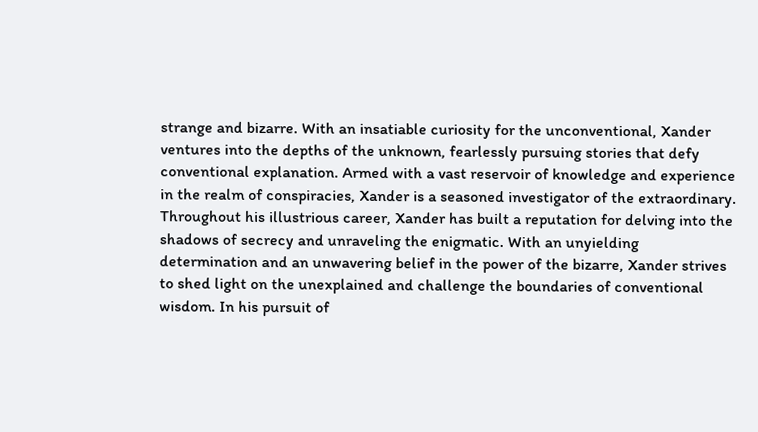strange and bizarre. With an insatiable curiosity for the unconventional, Xander ventures into the depths of the unknown, fearlessly pursuing stories that defy conventional explanation. Armed with a vast reservoir of knowledge and experience in the realm of conspiracies, Xander is a seasoned investigator of the extraordinary. Throughout his illustrious career, Xander has built a reputation for delving into the shadows of secrecy and unraveling the enigmatic. With an unyielding determination and an unwavering belief in the power of the bizarre, Xander strives to shed light on the unexplained and challenge the boundaries of conventional wisdom. In his pursuit of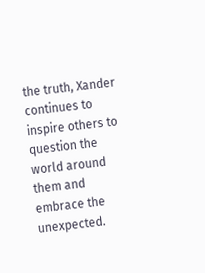the truth, Xander continues to inspire others to question the world around them and embrace the unexpected.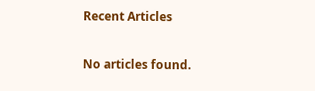Recent Articles

No articles found.